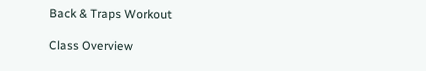Back & Traps Workout

Class Overview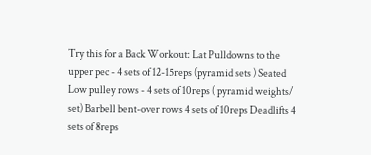Try this for a Back Workout: Lat Pulldowns to the upper pec - 4 sets of 12-15reps (pyramid sets ) Seated Low pulley rows - 4 sets of 10reps ( pyramid weights/ set) Barbell bent-over rows 4 sets of 10reps Deadlifts 4 sets of 8reps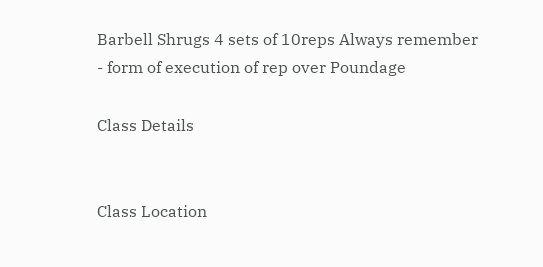Barbell Shrugs 4 sets of 10reps Always remember - form of execution of rep over Poundage

Class Details


Class Location